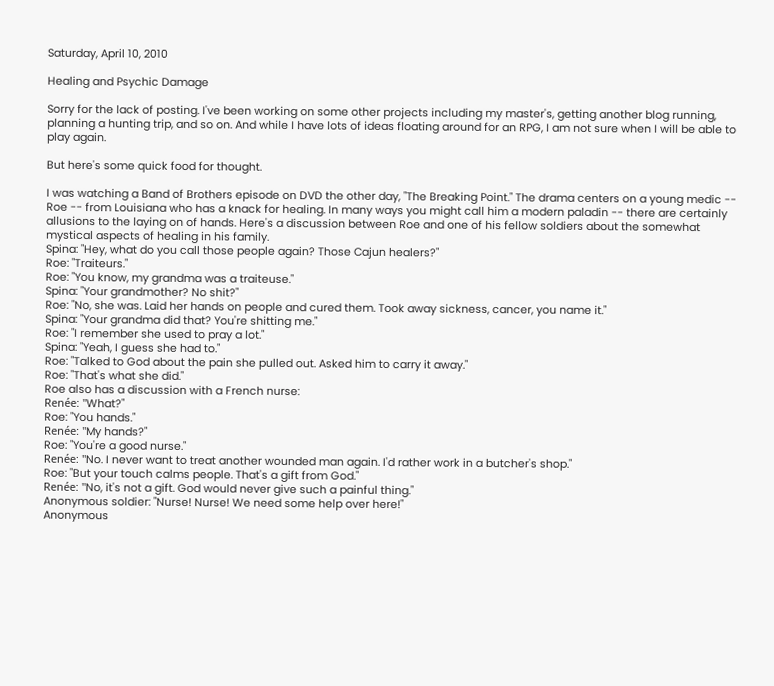Saturday, April 10, 2010

Healing and Psychic Damage

Sorry for the lack of posting. I've been working on some other projects including my master's, getting another blog running, planning a hunting trip, and so on. And while I have lots of ideas floating around for an RPG, I am not sure when I will be able to play again.

But here's some quick food for thought.

I was watching a Band of Brothers episode on DVD the other day, "The Breaking Point." The drama centers on a young medic -- Roe -- from Louisiana who has a knack for healing. In many ways you might call him a modern paladin -- there are certainly allusions to the laying on of hands. Here's a discussion between Roe and one of his fellow soldiers about the somewhat mystical aspects of healing in his family.
Spina: "Hey, what do you call those people again? Those Cajun healers?"
Roe: "Traiteurs."
Roe: "You know, my grandma was a traiteuse."
Spina: "Your grandmother? No shit?"
Roe: "No, she was. Laid her hands on people and cured them. Took away sickness, cancer, you name it."
Spina: "Your grandma did that? You're shitting me."
Roe: "I remember she used to pray a lot."
Spina: "Yeah, I guess she had to."
Roe: "Talked to God about the pain she pulled out. Asked him to carry it away."
Roe: "That's what she did."
Roe also has a discussion with a French nurse:
Renée: "What?"
Roe: "You hands."
Renée: "My hands?"
Roe: "You're a good nurse."
Renée: "No. I never want to treat another wounded man again. I'd rather work in a butcher's shop."
Roe: "But your touch calms people. That's a gift from God."
Renée: "No, it's not a gift. God would never give such a painful thing."
Anonymous soldier: "Nurse! Nurse! We need some help over here!"
Anonymous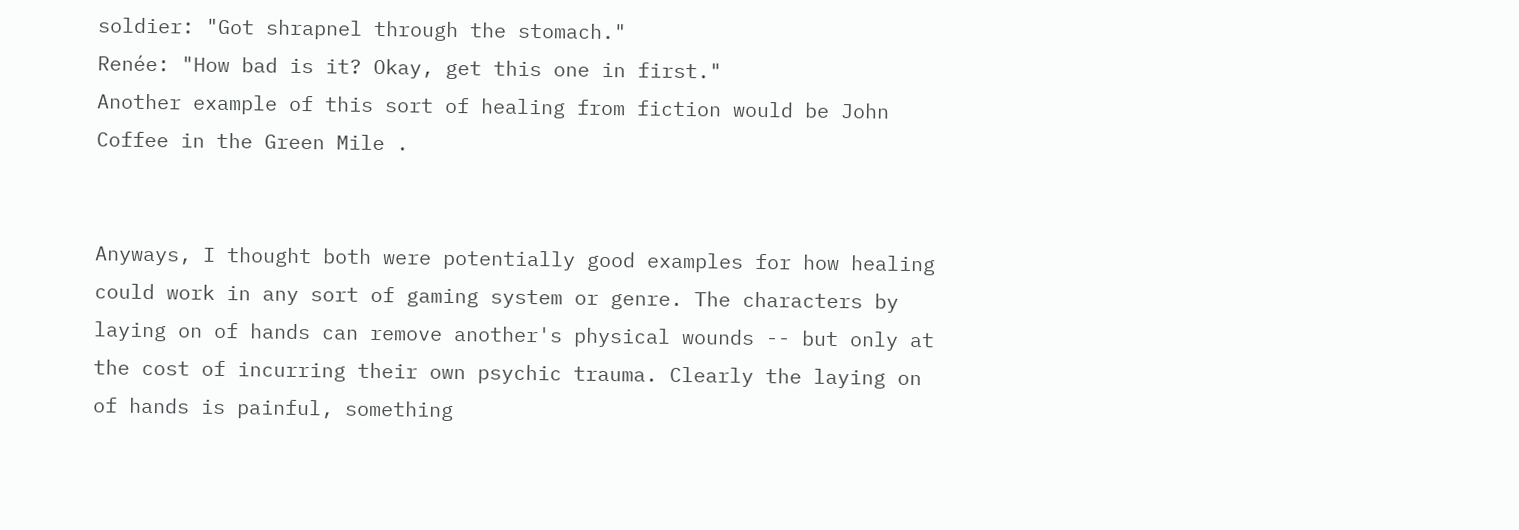soldier: "Got shrapnel through the stomach."
Renée: "How bad is it? Okay, get this one in first."
Another example of this sort of healing from fiction would be John Coffee in the Green Mile .


Anyways, I thought both were potentially good examples for how healing could work in any sort of gaming system or genre. The characters by laying on of hands can remove another's physical wounds -- but only at the cost of incurring their own psychic trauma. Clearly the laying on of hands is painful, something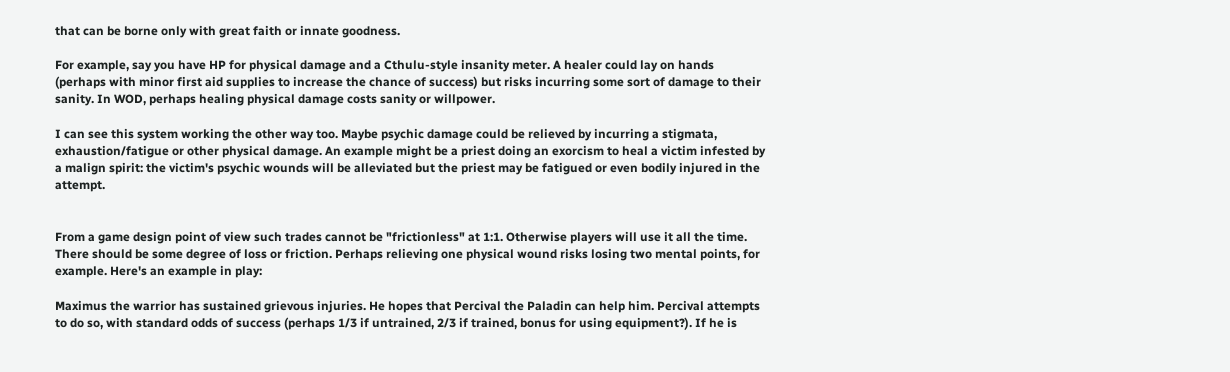that can be borne only with great faith or innate goodness.

For example, say you have HP for physical damage and a Cthulu-style insanity meter. A healer could lay on hands (perhaps with minor first aid supplies to increase the chance of success) but risks incurring some sort of damage to their sanity. In WOD, perhaps healing physical damage costs sanity or willpower.

I can see this system working the other way too. Maybe psychic damage could be relieved by incurring a stigmata, exhaustion/fatigue or other physical damage. An example might be a priest doing an exorcism to heal a victim infested by a malign spirit: the victim's psychic wounds will be alleviated but the priest may be fatigued or even bodily injured in the attempt.


From a game design point of view such trades cannot be "frictionless" at 1:1. Otherwise players will use it all the time. There should be some degree of loss or friction. Perhaps relieving one physical wound risks losing two mental points, for example. Here's an example in play:

Maximus the warrior has sustained grievous injuries. He hopes that Percival the Paladin can help him. Percival attempts to do so, with standard odds of success (perhaps 1/3 if untrained, 2/3 if trained, bonus for using equipment?). If he is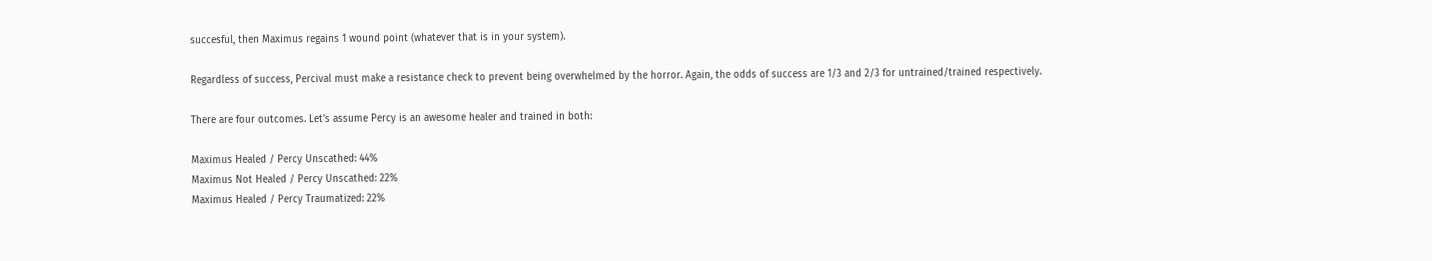succesful, then Maximus regains 1 wound point (whatever that is in your system).

Regardless of success, Percival must make a resistance check to prevent being overwhelmed by the horror. Again, the odds of success are 1/3 and 2/3 for untrained/trained respectively.

There are four outcomes. Let's assume Percy is an awesome healer and trained in both:

Maximus Healed / Percy Unscathed: 44%
Maximus Not Healed / Percy Unscathed: 22%
Maximus Healed / Percy Traumatized: 22%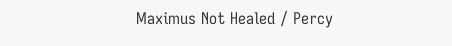Maximus Not Healed / Percy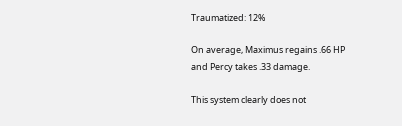Traumatized: 12%

On average, Maximus regains .66 HP and Percy takes .33 damage.

This system clearly does not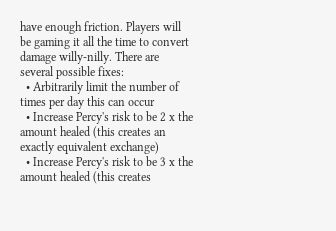have enough friction. Players will be gaming it all the time to convert damage willy-nilly. There are several possible fixes:
  • Arbitrarily limit the number of times per day this can occur
  • Increase Percy's risk to be 2 x the amount healed (this creates an exactly equivalent exchange)
  • Increase Percy's risk to be 3 x the amount healed (this creates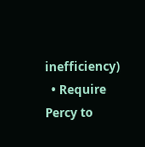inefficiency)
  • Require Percy to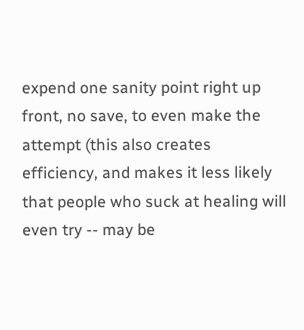expend one sanity point right up front, no save, to even make the attempt (this also creates efficiency, and makes it less likely that people who suck at healing will even try -- may be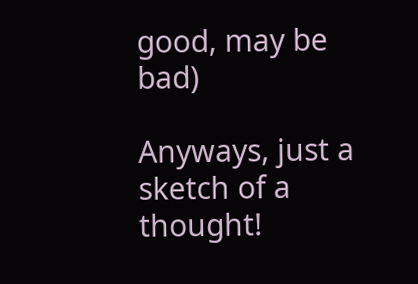good, may be bad)

Anyways, just a sketch of a thought!